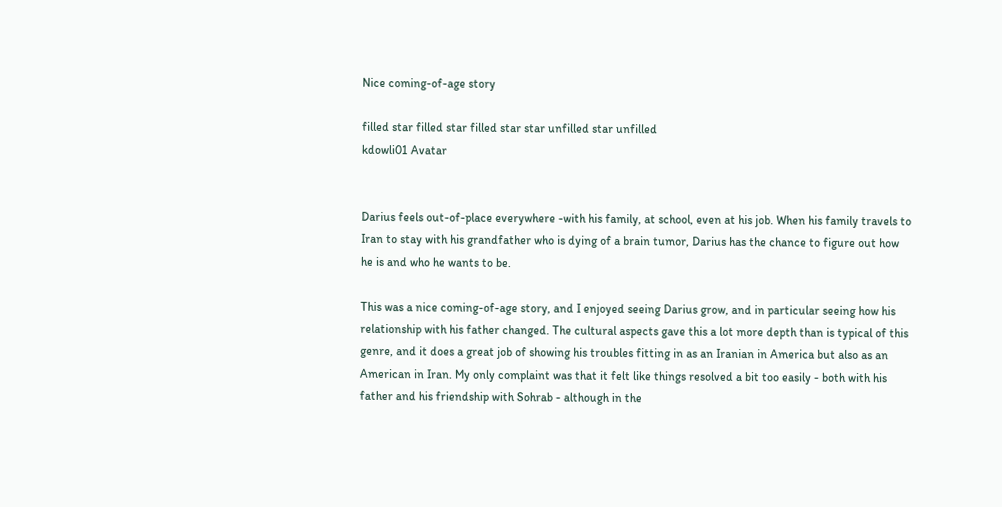Nice coming-of-age story

filled star filled star filled star star unfilled star unfilled
kdowli01 Avatar


Darius feels out-of-place everywhere -with his family, at school, even at his job. When his family travels to Iran to stay with his grandfather who is dying of a brain tumor, Darius has the chance to figure out how he is and who he wants to be.

This was a nice coming-of-age story, and I enjoyed seeing Darius grow, and in particular seeing how his relationship with his father changed. The cultural aspects gave this a lot more depth than is typical of this genre, and it does a great job of showing his troubles fitting in as an Iranian in America but also as an American in Iran. My only complaint was that it felt like things resolved a bit too easily - both with his father and his friendship with Sohrab - although in the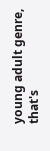young adult genre, that's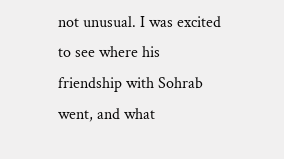not unusual. I was excited to see where his friendship with Sohrab went, and what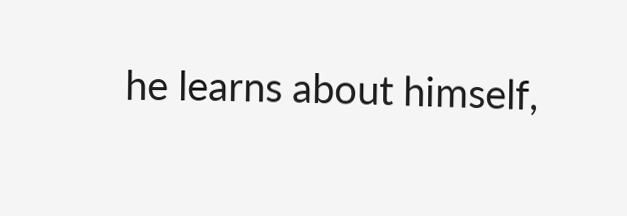he learns about himself,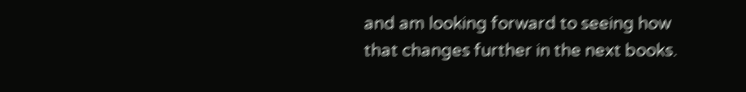and am looking forward to seeing how that changes further in the next books.